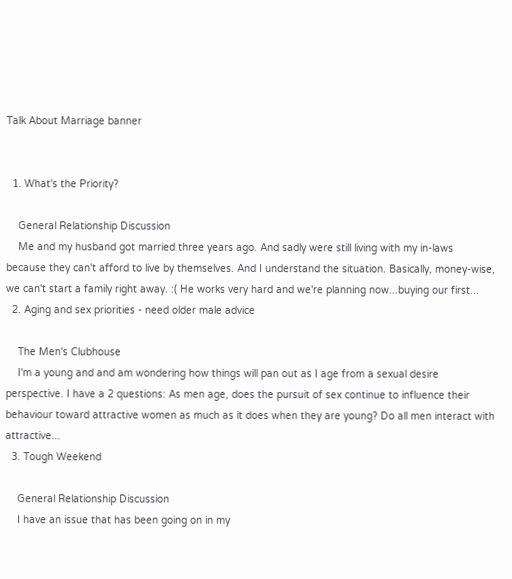Talk About Marriage banner


  1. What's the Priority?

    General Relationship Discussion
    Me and my husband got married three years ago. And sadly were still living with my in-laws because they can't afford to live by themselves. And I understand the situation. Basically, money-wise, we can't start a family right away. :( He works very hard and we're planning now...buying our first...
  2. Aging and sex priorities - need older male advice

    The Men's Clubhouse
    I'm a young and and am wondering how things will pan out as I age from a sexual desire perspective. I have a 2 questions: As men age, does the pursuit of sex continue to influence their behaviour toward attractive women as much as it does when they are young? Do all men interact with attractive...
  3. Tough Weekend

    General Relationship Discussion
    I have an issue that has been going on in my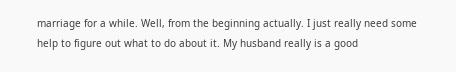marriage for a while. Well, from the beginning actually. I just really need some help to figure out what to do about it. My husband really is a good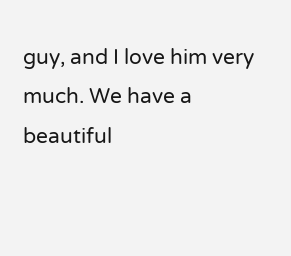guy, and I love him very much. We have a beautiful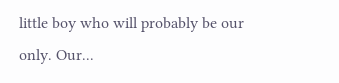little boy who will probably be our only. Our...